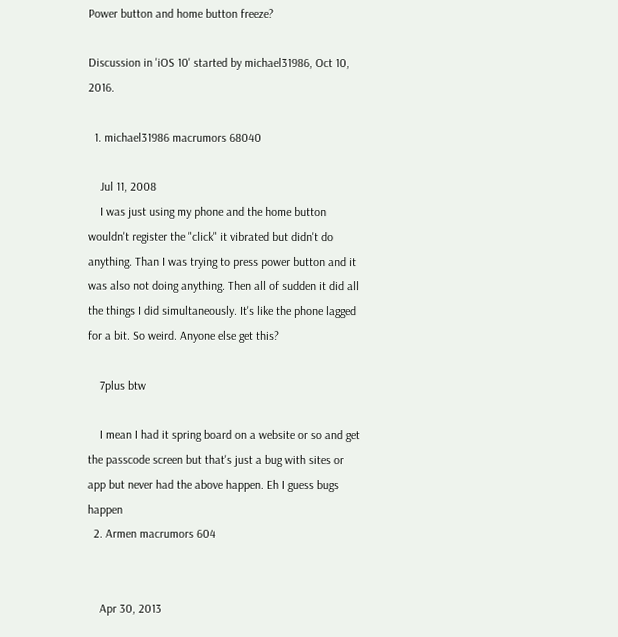Power button and home button freeze?

Discussion in 'iOS 10' started by michael31986, Oct 10, 2016.

  1. michael31986 macrumors 68040

    Jul 11, 2008
    I was just using my phone and the home button wouldn't register the "click" it vibrated but didn't do anything. Than I was trying to press power button and it was also not doing anything. Then all of sudden it did all the things I did simultaneously. It's like the phone lagged for a bit. So weird. Anyone else get this?

    7plus btw

    I mean I had it spring board on a website or so and get the passcode screen but that's just a bug with sites or app but never had the above happen. Eh I guess bugs happen
  2. Armen macrumors 604


    Apr 30, 2013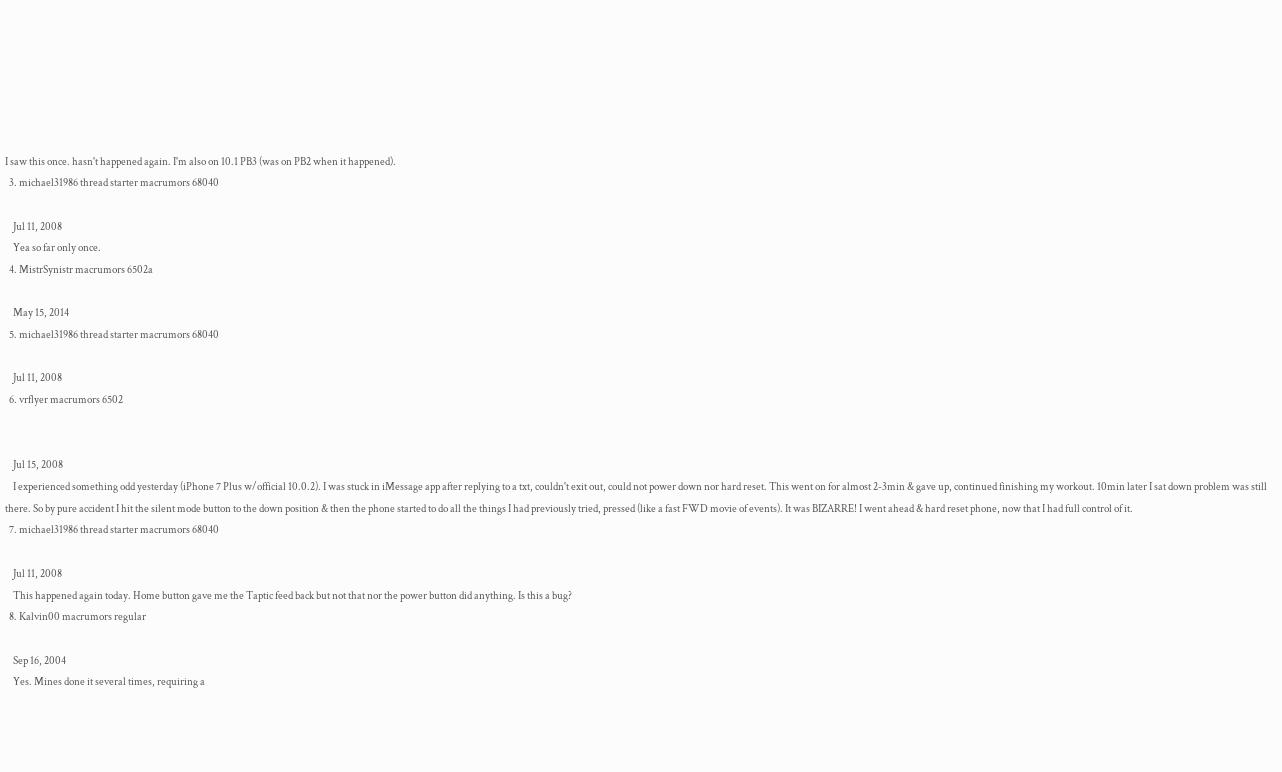I saw this once. hasn't happened again. I'm also on 10.1 PB3 (was on PB2 when it happened).
  3. michael31986 thread starter macrumors 68040

    Jul 11, 2008
    Yea so far only once.
  4. MistrSynistr macrumors 6502a

    May 15, 2014
  5. michael31986 thread starter macrumors 68040

    Jul 11, 2008
  6. vrflyer macrumors 6502


    Jul 15, 2008
    I experienced something odd yesterday (iPhone 7 Plus w/official 10.0.2). I was stuck in iMessage app after replying to a txt, couldn't exit out, could not power down nor hard reset. This went on for almost 2-3min & gave up, continued finishing my workout. 10min later I sat down problem was still there. So by pure accident I hit the silent mode button to the down position & then the phone started to do all the things I had previously tried, pressed (like a fast FWD movie of events). It was BIZARRE! I went ahead & hard reset phone, now that I had full control of it.
  7. michael31986 thread starter macrumors 68040

    Jul 11, 2008
    This happened again today. Home button gave me the Taptic feed back but not that nor the power button did anything. Is this a bug?
  8. Kalvin00 macrumors regular

    Sep 16, 2004
    Yes. Mines done it several times, requiring a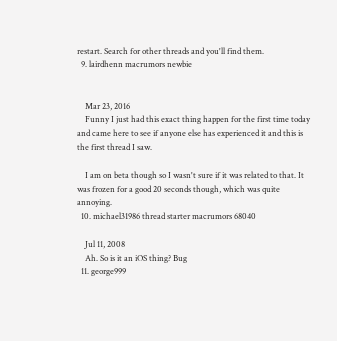restart. Search for other threads and you'll find them.
  9. lairdhenn macrumors newbie


    Mar 23, 2016
    Funny I just had this exact thing happen for the first time today and came here to see if anyone else has experienced it and this is the first thread I saw.

    I am on beta though so I wasn't sure if it was related to that. It was frozen for a good 20 seconds though, which was quite annoying.
  10. michael31986 thread starter macrumors 68040

    Jul 11, 2008
    Ah. So is it an iOS thing? Bug
  11. george999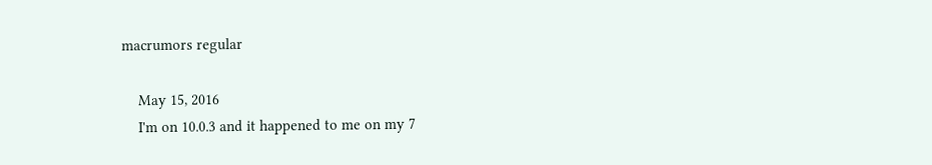macrumors regular

    May 15, 2016
    I'm on 10.0.3 and it happened to me on my 7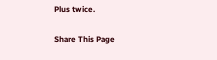Plus twice.

Share This Page